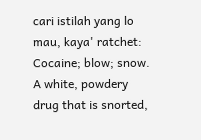cari istilah yang lo mau, kaya' ratchet:
Cocaine; blow; snow. A white, powdery drug that is snorted,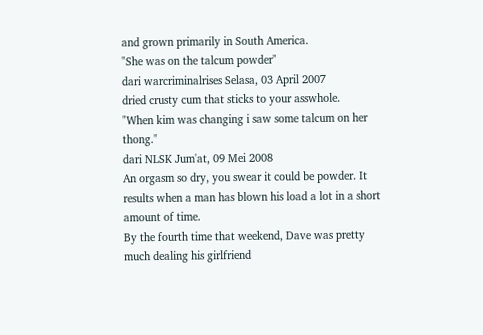and grown primarily in South America.
"She was on the talcum powder"
dari warcriminalrises Selasa, 03 April 2007
dried crusty cum that sticks to your asswhole.
"When kim was changing i saw some talcum on her thong."
dari NLSK Jum'at, 09 Mei 2008
An orgasm so dry, you swear it could be powder. It results when a man has blown his load a lot in a short amount of time.
By the fourth time that weekend, Dave was pretty much dealing his girlfriend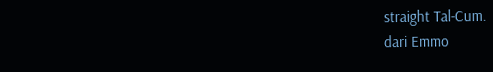straight Tal-Cum.
dari Emmo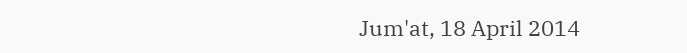Jum'at, 18 April 2014